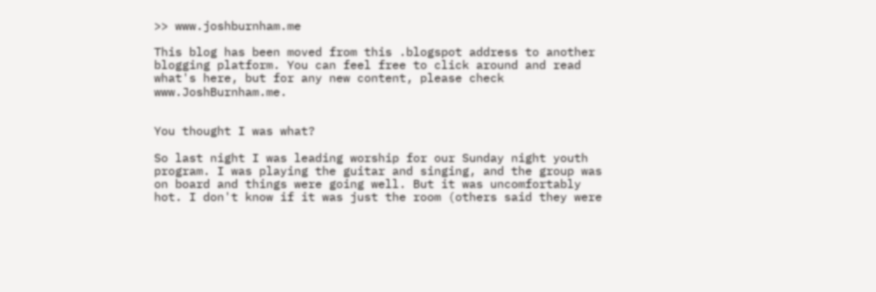>> www.joshburnham.me

This blog has been moved from this .blogspot address to another blogging platform. You can feel free to click around and read what's here, but for any new content, please check www.JoshBurnham.me.


You thought I was what?

So last night I was leading worship for our Sunday night youth program. I was playing the guitar and singing, and the group was on board and things were going well. But it was uncomfortably hot. I don't know if it was just the room (others said they were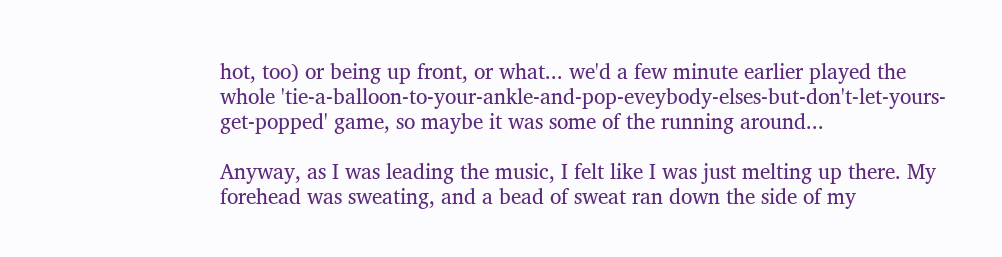hot, too) or being up front, or what... we'd a few minute earlier played the whole 'tie-a-balloon-to-your-ankle-and-pop-eveybody-elses-but-don't-let-yours-get-popped' game, so maybe it was some of the running around...

Anyway, as I was leading the music, I felt like I was just melting up there. My forehead was sweating, and a bead of sweat ran down the side of my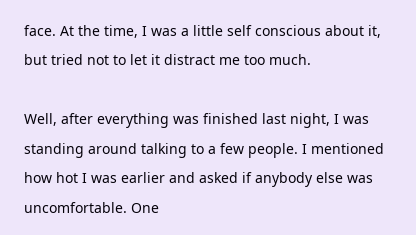face. At the time, I was a little self conscious about it, but tried not to let it distract me too much.

Well, after everything was finished last night, I was standing around talking to a few people. I mentioned how hot I was earlier and asked if anybody else was uncomfortable. One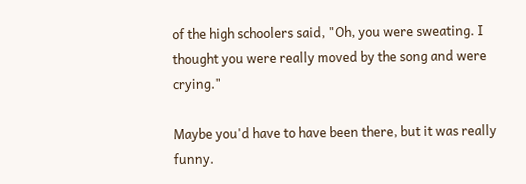of the high schoolers said, "Oh, you were sweating. I thought you were really moved by the song and were crying."

Maybe you'd have to have been there, but it was really funny.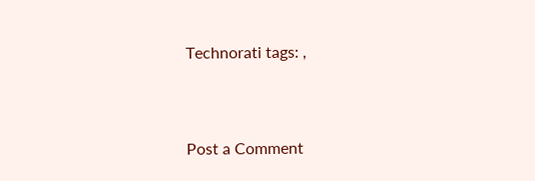Technorati tags: ,


Post a Comment